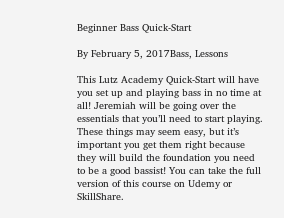Beginner Bass Quick-Start

By February 5, 2017Bass, Lessons

This Lutz Academy Quick-Start will have you set up and playing bass in no time at all! Jeremiah will be going over the essentials that you’ll need to start playing. These things may seem easy, but it’s important you get them right because they will build the foundation you need to be a good bassist! You can take the full version of this course on Udemy or SkillShare.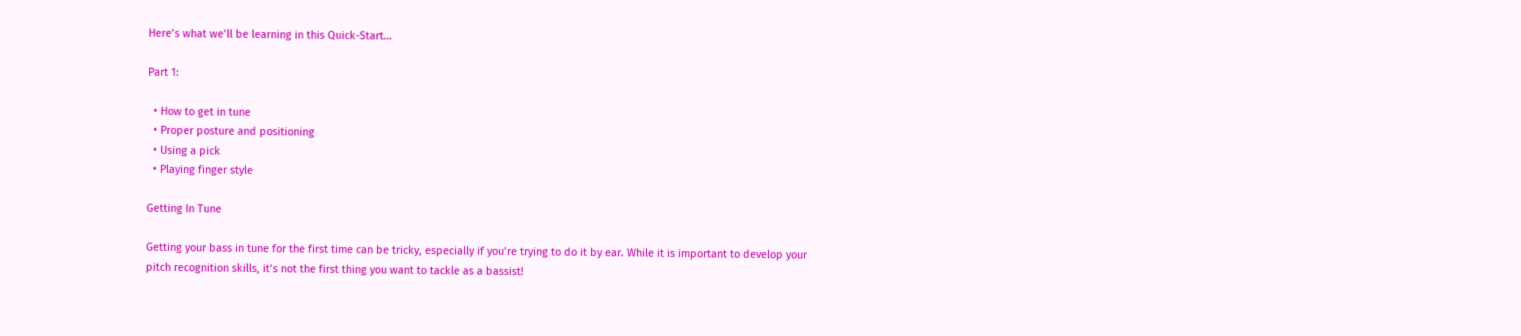Here’s what we’ll be learning in this Quick-Start…

Part 1:

  • How to get in tune
  • Proper posture and positioning
  • Using a pick
  • Playing finger style

Getting In Tune

Getting your bass in tune for the first time can be tricky, especially if you’re trying to do it by ear. While it is important to develop your pitch recognition skills, it’s not the first thing you want to tackle as a bassist!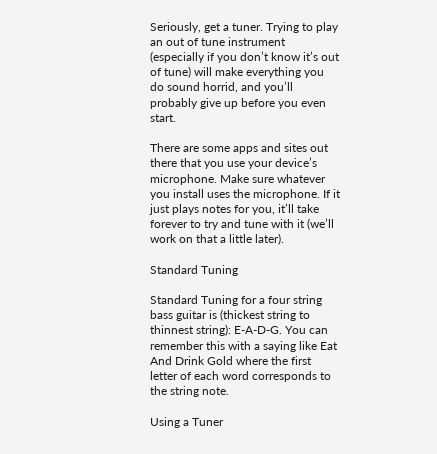Seriously, get a tuner. Trying to play an out of tune instrument (especially if you don’t know it’s out of tune) will make everything you do sound horrid, and you’ll probably give up before you even start.

There are some apps and sites out there that you use your device’s microphone. Make sure whatever you install uses the microphone. If it just plays notes for you, it’ll take forever to try and tune with it (we’ll work on that a little later).

Standard Tuning

Standard Tuning for a four string bass guitar is (thickest string to thinnest string): E-A-D-G. You can remember this with a saying like Eat And Drink Gold where the first letter of each word corresponds to the string note.

Using a Tuner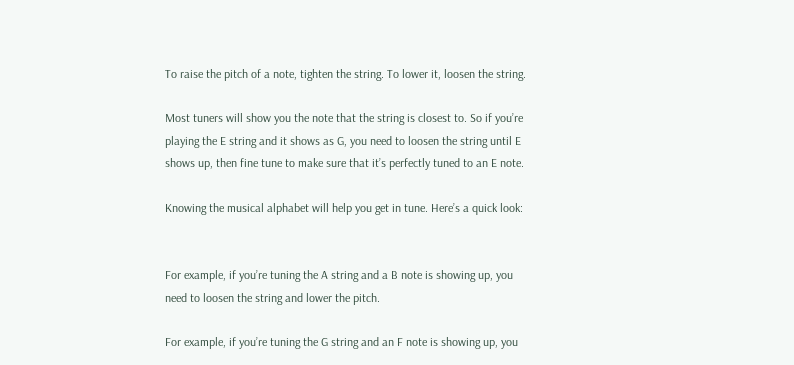To raise the pitch of a note, tighten the string. To lower it, loosen the string.

Most tuners will show you the note that the string is closest to. So if you’re playing the E string and it shows as G, you need to loosen the string until E shows up, then fine tune to make sure that it’s perfectly tuned to an E note.

Knowing the musical alphabet will help you get in tune. Here’s a quick look:


For example, if you’re tuning the A string and a B note is showing up, you need to loosen the string and lower the pitch.

For example, if you’re tuning the G string and an F note is showing up, you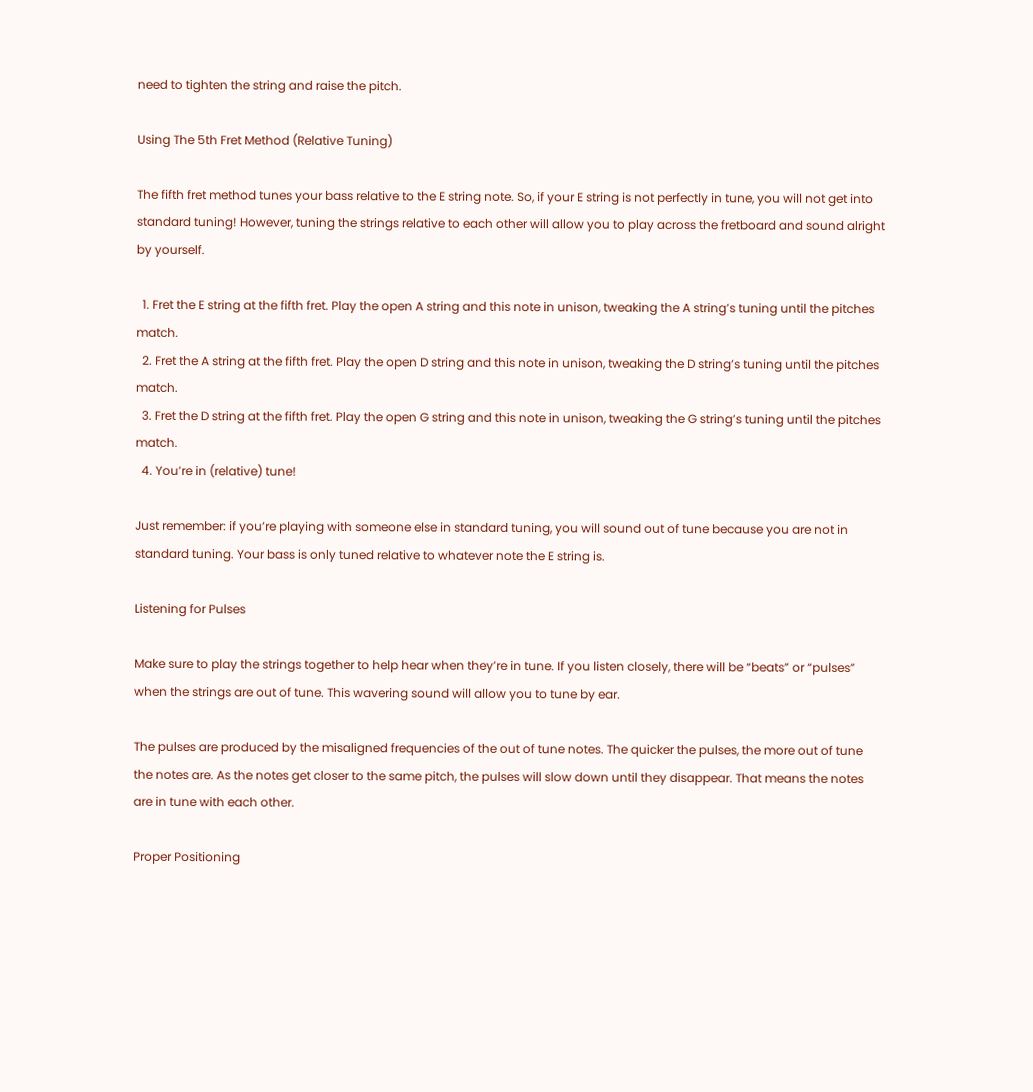need to tighten the string and raise the pitch.

Using The 5th Fret Method (Relative Tuning)

The fifth fret method tunes your bass relative to the E string note. So, if your E string is not perfectly in tune, you will not get into standard tuning! However, tuning the strings relative to each other will allow you to play across the fretboard and sound alright by yourself.

  1. Fret the E string at the fifth fret. Play the open A string and this note in unison, tweaking the A string’s tuning until the pitches match.
  2. Fret the A string at the fifth fret. Play the open D string and this note in unison, tweaking the D string’s tuning until the pitches match.
  3. Fret the D string at the fifth fret. Play the open G string and this note in unison, tweaking the G string’s tuning until the pitches match.
  4. You’re in (relative) tune!

Just remember: if you’re playing with someone else in standard tuning, you will sound out of tune because you are not in standard tuning. Your bass is only tuned relative to whatever note the E string is.

Listening for Pulses

Make sure to play the strings together to help hear when they’re in tune. If you listen closely, there will be “beats” or “pulses” when the strings are out of tune. This wavering sound will allow you to tune by ear.

The pulses are produced by the misaligned frequencies of the out of tune notes. The quicker the pulses, the more out of tune the notes are. As the notes get closer to the same pitch, the pulses will slow down until they disappear. That means the notes are in tune with each other.

Proper Positioning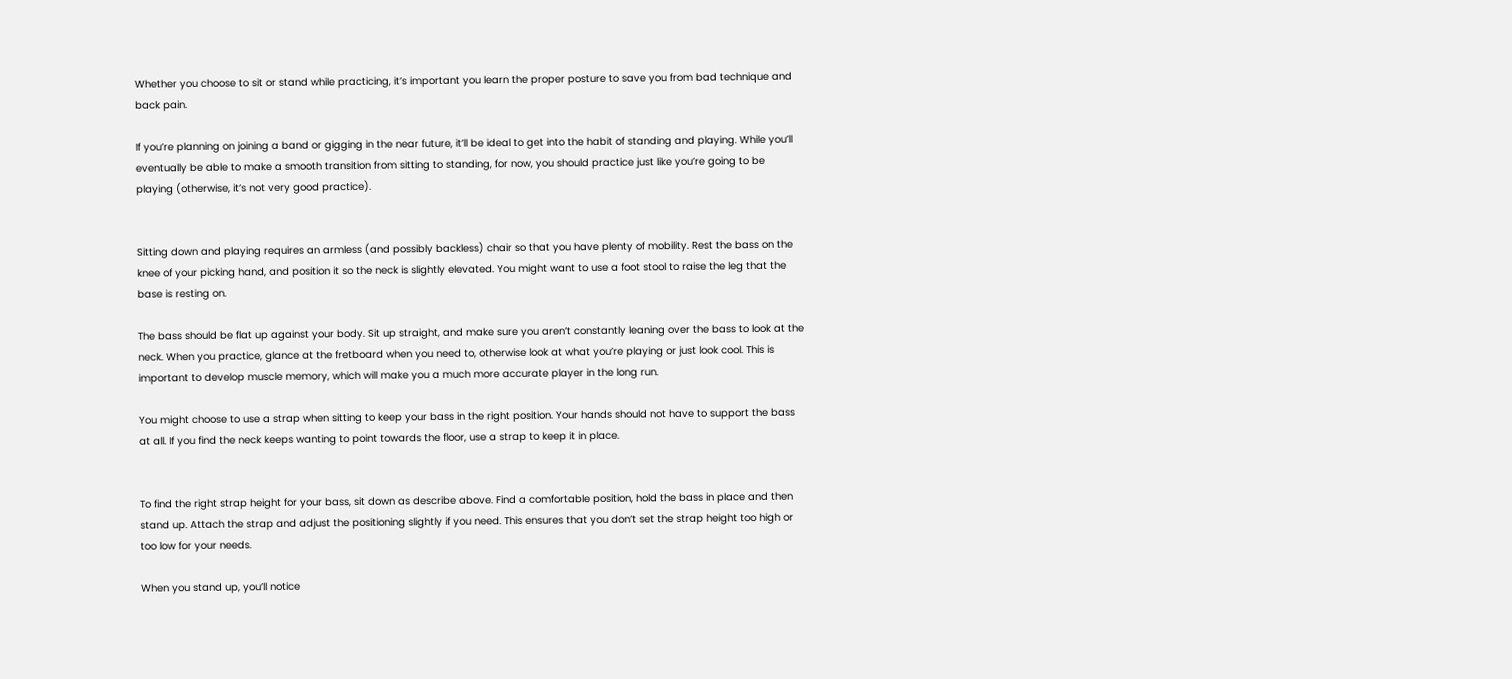Whether you choose to sit or stand while practicing, it’s important you learn the proper posture to save you from bad technique and back pain.

If you’re planning on joining a band or gigging in the near future, it’ll be ideal to get into the habit of standing and playing. While you’ll eventually be able to make a smooth transition from sitting to standing, for now, you should practice just like you’re going to be playing (otherwise, it’s not very good practice).


Sitting down and playing requires an armless (and possibly backless) chair so that you have plenty of mobility. Rest the bass on the knee of your picking hand, and position it so the neck is slightly elevated. You might want to use a foot stool to raise the leg that the base is resting on.

The bass should be flat up against your body. Sit up straight, and make sure you aren’t constantly leaning over the bass to look at the neck. When you practice, glance at the fretboard when you need to, otherwise look at what you’re playing or just look cool. This is important to develop muscle memory, which will make you a much more accurate player in the long run.

You might choose to use a strap when sitting to keep your bass in the right position. Your hands should not have to support the bass at all. If you find the neck keeps wanting to point towards the floor, use a strap to keep it in place.


To find the right strap height for your bass, sit down as describe above. Find a comfortable position, hold the bass in place and then stand up. Attach the strap and adjust the positioning slightly if you need. This ensures that you don’t set the strap height too high or too low for your needs.

When you stand up, you’ll notice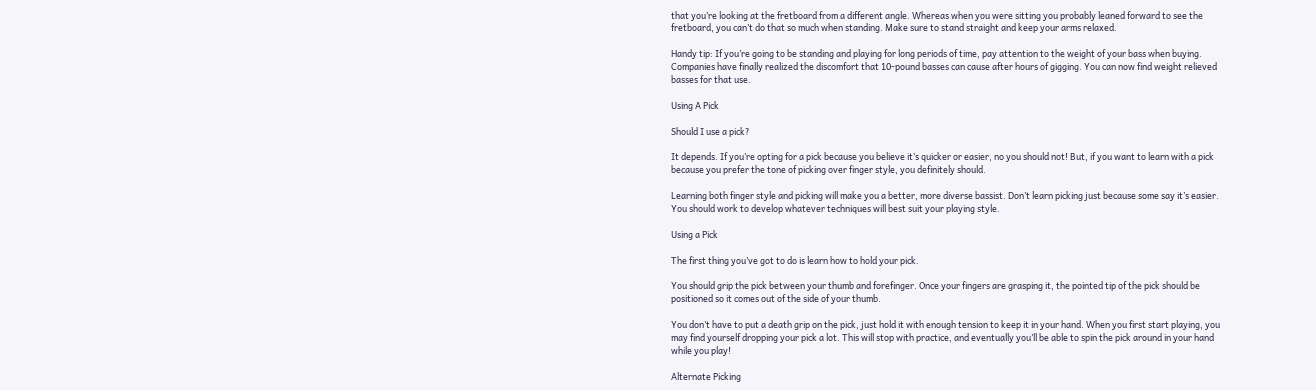that you’re looking at the fretboard from a different angle. Whereas when you were sitting you probably leaned forward to see the fretboard, you can’t do that so much when standing. Make sure to stand straight and keep your arms relaxed.

Handy tip: If you’re going to be standing and playing for long periods of time, pay attention to the weight of your bass when buying. Companies have finally realized the discomfort that 10-pound basses can cause after hours of gigging. You can now find weight relieved basses for that use.

Using A Pick

Should I use a pick?

It depends. If you’re opting for a pick because you believe it’s quicker or easier, no you should not! But, if you want to learn with a pick because you prefer the tone of picking over finger style, you definitely should.

Learning both finger style and picking will make you a better, more diverse bassist. Don’t learn picking just because some say it’s easier. You should work to develop whatever techniques will best suit your playing style.

Using a Pick

The first thing you’ve got to do is learn how to hold your pick.

You should grip the pick between your thumb and forefinger. Once your fingers are grasping it, the pointed tip of the pick should be positioned so it comes out of the side of your thumb.

You don’t have to put a death grip on the pick, just hold it with enough tension to keep it in your hand. When you first start playing, you may find yourself dropping your pick a lot. This will stop with practice, and eventually you’ll be able to spin the pick around in your hand while you play!

Alternate Picking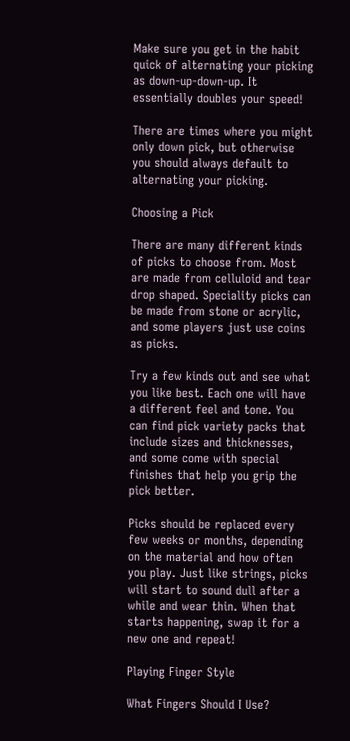Make sure you get in the habit quick of alternating your picking as down-up-down-up. It essentially doubles your speed!

There are times where you might only down pick, but otherwise you should always default to alternating your picking.

Choosing a Pick

There are many different kinds of picks to choose from. Most are made from celluloid and tear drop shaped. Speciality picks can be made from stone or acrylic, and some players just use coins as picks.

Try a few kinds out and see what you like best. Each one will have a different feel and tone. You can find pick variety packs that include sizes and thicknesses, and some come with special finishes that help you grip the pick better.

Picks should be replaced every few weeks or months, depending on the material and how often you play. Just like strings, picks will start to sound dull after a while and wear thin. When that starts happening, swap it for a new one and repeat!

Playing Finger Style

What Fingers Should I Use?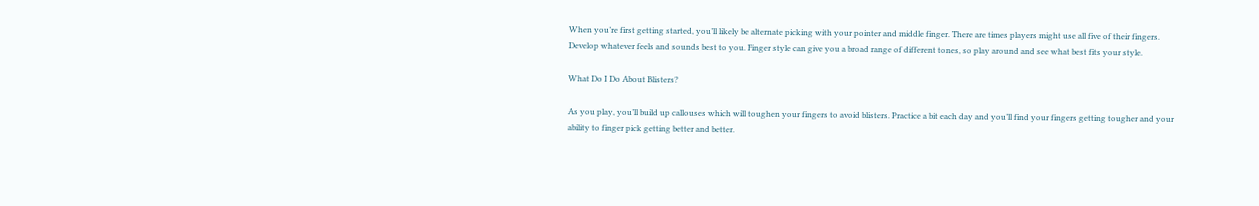When you’re first getting started, you’ll likely be alternate picking with your pointer and middle finger. There are times players might use all five of their fingers. Develop whatever feels and sounds best to you. Finger style can give you a broad range of different tones, so play around and see what best fits your style.

What Do I Do About Blisters?

As you play, you’ll build up callouses which will toughen your fingers to avoid blisters. Practice a bit each day and you’ll find your fingers getting tougher and your ability to finger pick getting better and better.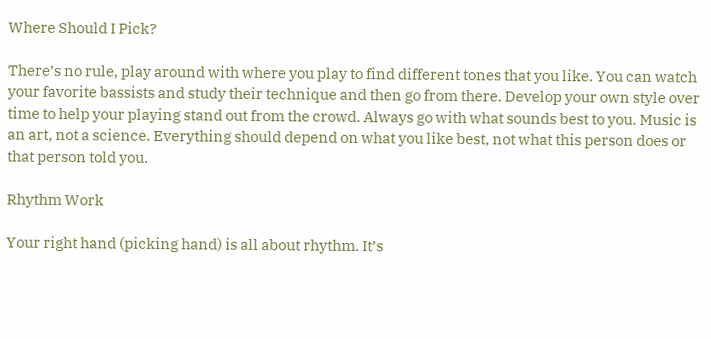Where Should I Pick?

There’s no rule, play around with where you play to find different tones that you like. You can watch your favorite bassists and study their technique and then go from there. Develop your own style over time to help your playing stand out from the crowd. Always go with what sounds best to you. Music is an art, not a science. Everything should depend on what you like best, not what this person does or that person told you.

Rhythm Work

Your right hand (picking hand) is all about rhythm. It’s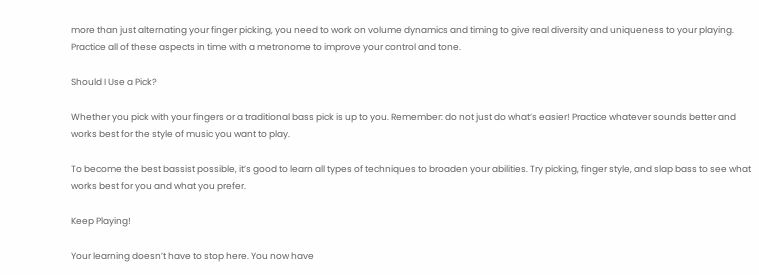more than just alternating your finger picking, you need to work on volume dynamics and timing to give real diversity and uniqueness to your playing. Practice all of these aspects in time with a metronome to improve your control and tone.

Should I Use a Pick?

Whether you pick with your fingers or a traditional bass pick is up to you. Remember: do not just do what’s easier! Practice whatever sounds better and works best for the style of music you want to play.

To become the best bassist possible, it’s good to learn all types of techniques to broaden your abilities. Try picking, finger style, and slap bass to see what works best for you and what you prefer.

Keep Playing!

Your learning doesn’t have to stop here. You now have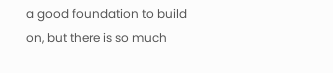a good foundation to build on, but there is so much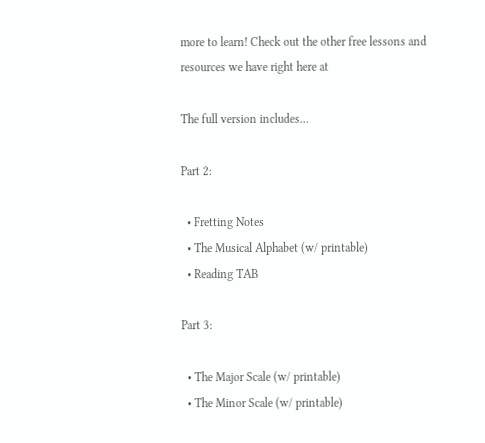more to learn! Check out the other free lessons and resources we have right here at

The full version includes…

Part 2:

  • Fretting Notes
  • The Musical Alphabet (w/ printable)
  • Reading TAB

Part 3:

  • The Major Scale (w/ printable)
  • The Minor Scale (w/ printable)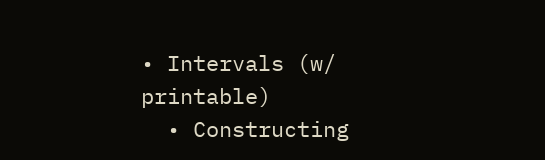• Intervals (w/ printable)
  • Constructing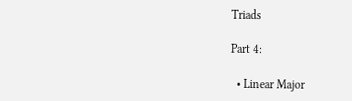Triads

Part 4:

  • Linear Major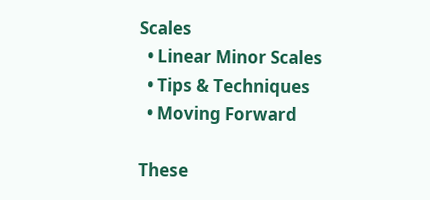Scales
  • Linear Minor Scales
  • Tips & Techniques
  • Moving Forward

These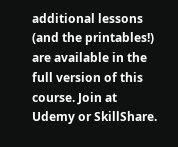additional lessons (and the printables!) are available in the full version of this course. Join at Udemy or SkillShare.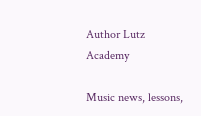Author Lutz Academy

Music news, lessons,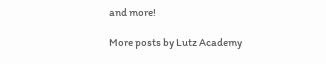and more!

More posts by Lutz Academy